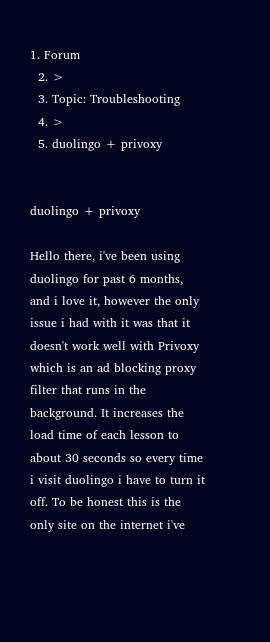1. Forum
  2. >
  3. Topic: Troubleshooting
  4. >
  5. duolingo + privoxy


duolingo + privoxy

Hello there, i've been using duolingo for past 6 months, and i love it, however the only issue i had with it was that it doesn't work well with Privoxy which is an ad blocking proxy filter that runs in the background. It increases the load time of each lesson to about 30 seconds so every time i visit duolingo i have to turn it off. To be honest this is the only site on the internet i've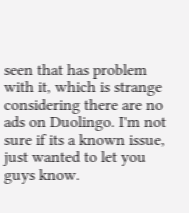seen that has problem with it, which is strange considering there are no ads on Duolingo. I'm not sure if its a known issue, just wanted to let you guys know.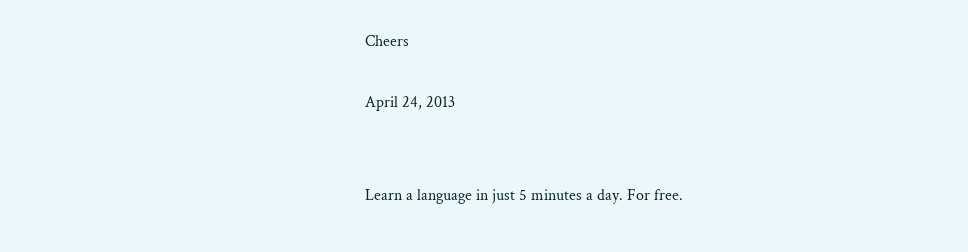Cheers

April 24, 2013


Learn a language in just 5 minutes a day. For free.